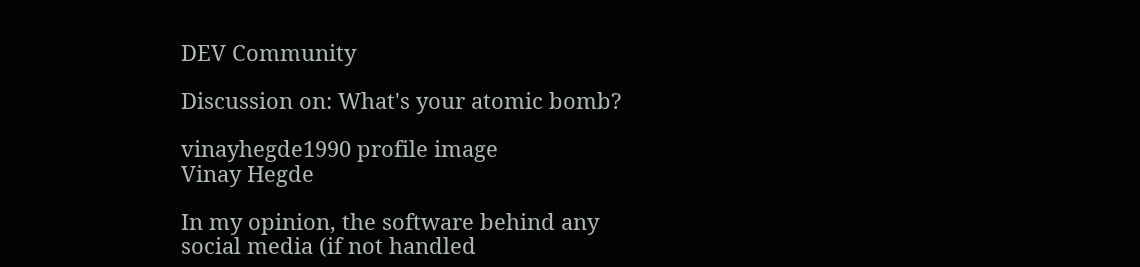DEV Community

Discussion on: What's your atomic bomb?

vinayhegde1990 profile image
Vinay Hegde

In my opinion, the software behind any social media (if not handled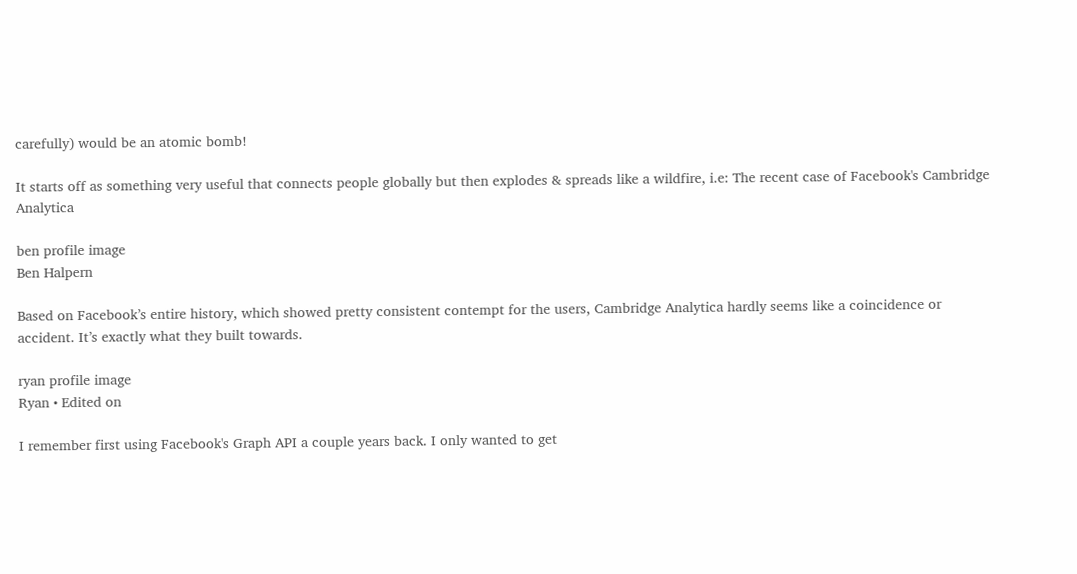carefully) would be an atomic bomb!

It starts off as something very useful that connects people globally but then explodes & spreads like a wildfire, i.e: The recent case of Facebook's Cambridge Analytica

ben profile image
Ben Halpern

Based on Facebook’s entire history, which showed pretty consistent contempt for the users, Cambridge Analytica hardly seems like a coincidence or accident. It’s exactly what they built towards.

ryan profile image
Ryan • Edited on

I remember first using Facebook's Graph API a couple years back. I only wanted to get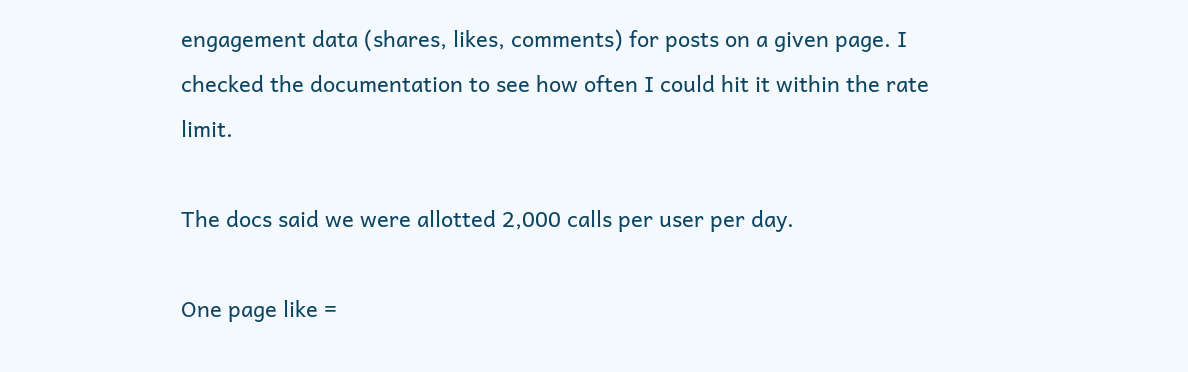engagement data (shares, likes, comments) for posts on a given page. I checked the documentation to see how often I could hit it within the rate limit.

The docs said we were allotted 2,000 calls per user per day.

One page like =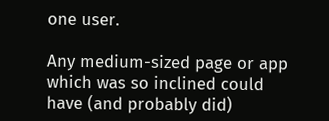one user.

Any medium-sized page or app which was so inclined could have (and probably did)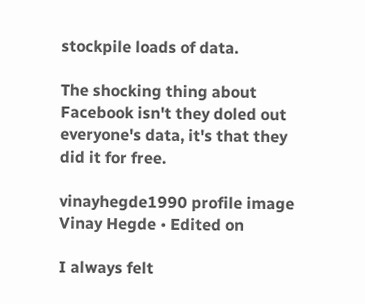stockpile loads of data.

The shocking thing about Facebook isn't they doled out everyone's data, it's that they did it for free.

vinayhegde1990 profile image
Vinay Hegde • Edited on

I always felt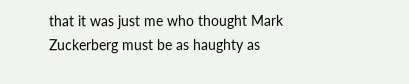that it was just me who thought Mark Zuckerberg must be as haughty as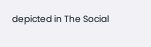depicted in The Social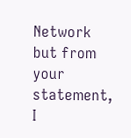Network but from your statement, I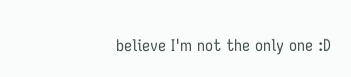believe I'm not the only one :D